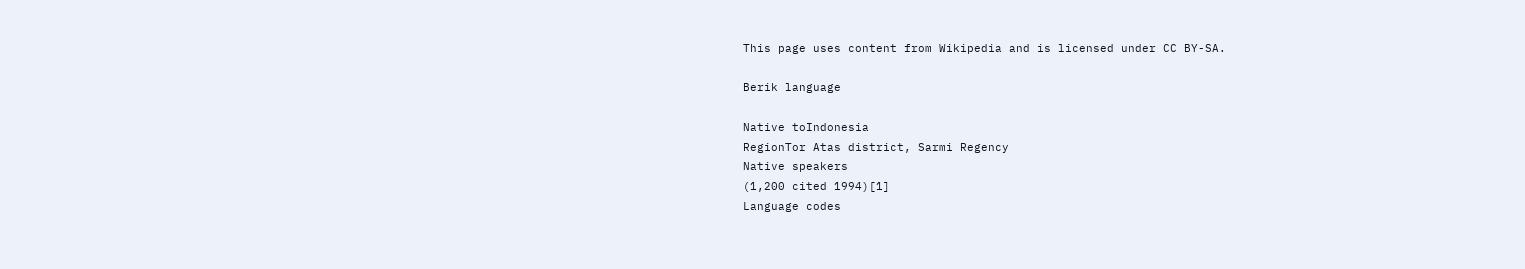This page uses content from Wikipedia and is licensed under CC BY-SA.

Berik language

Native toIndonesia
RegionTor Atas district, Sarmi Regency
Native speakers
(1,200 cited 1994)[1]
Language codes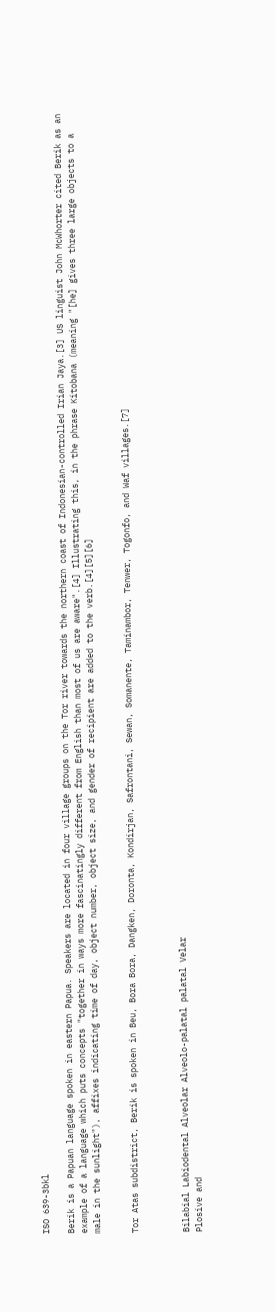ISO 639-3bkl

Berik is a Papuan language spoken in eastern Papua. Speakers are located in four village groups on the Tor river towards the northern coast of Indonesian-controlled Irian Jaya.[3] US linguist John McWhorter cited Berik as an example of a language which puts concepts "together in ways more fascinatingly different from English than most of us are aware".[4] Illustrating this, in the phrase Kitobana (meaning "[he] gives three large objects to a male in the sunlight"), affixes indicating time of day, object number, object size, and gender of recipient are added to the verb.[4][5][6]


Tor Atas subdistrict, Berik is spoken in Beu, Bora Bora, Dangken, Doronta, Kondirjan, Safrontani, Sewan, Somanente, Taminambor, Tenwer, Togonfo, and Waf villages.[7]



Bilabial Labiodental Alveolar Alveolo-palatal palatal Velar
Plosive and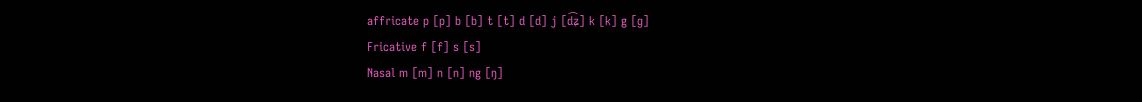affricate p [p] b [b] t [t] d [d] j [d͡ʑ] k [k] g [ɡ]
Fricative f [f] s [s]
Nasal m [m] n [n] ng [ŋ]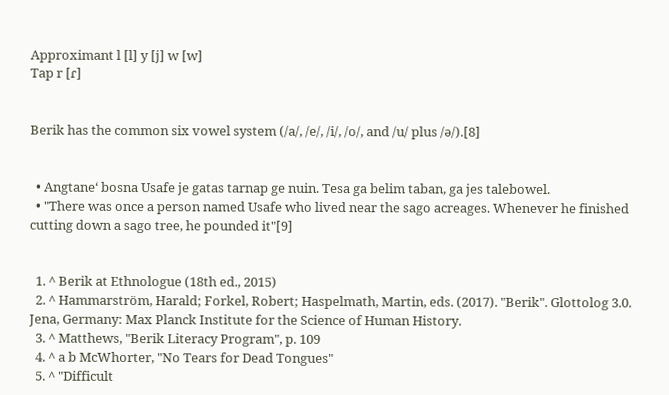Approximant l [l] y [j] w [w]
Tap r [ɾ]


Berik has the common six vowel system (/a/, /e/, /i/, /o/, and /u/ plus /ə/).[8]


  • Angtaneʻ bosna Usafe je gatas tarnap ge nuin. Tesa ga belim taban, ga jes talebowel.
  • "There was once a person named Usafe who lived near the sago acreages. Whenever he finished cutting down a sago tree, he pounded it"[9]


  1. ^ Berik at Ethnologue (18th ed., 2015)
  2. ^ Hammarström, Harald; Forkel, Robert; Haspelmath, Martin, eds. (2017). "Berik". Glottolog 3.0. Jena, Germany: Max Planck Institute for the Science of Human History.
  3. ^ Matthews, "Berik Literacy Program", p. 109
  4. ^ a b McWhorter, "No Tears for Dead Tongues"
  5. ^ "Difficult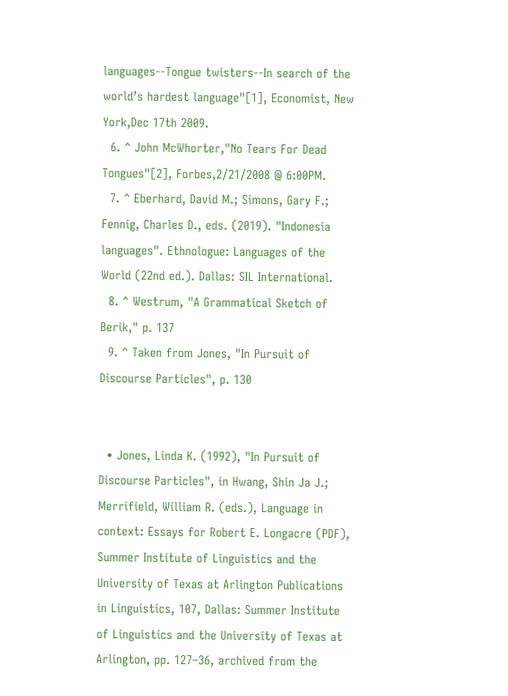languages--Tongue twisters--In search of the world’s hardest language"[1], Economist, New York,Dec 17th 2009.
  6. ^ John McWhorter,"No Tears For Dead Tongues"[2], Forbes,2/21/2008 @ 6:00PM.
  7. ^ Eberhard, David M.; Simons, Gary F.; Fennig, Charles D., eds. (2019). "Indonesia languages". Ethnologue: Languages of the World (22nd ed.). Dallas: SIL International.
  8. ^ Westrum, "A Grammatical Sketch of Berik," p. 137
  9. ^ Taken from Jones, "In Pursuit of Discourse Particles", p. 130


  • Jones, Linda K. (1992), "In Pursuit of Discourse Particles", in Hwang, Shin Ja J.; Merrifield, William R. (eds.), Language in context: Essays for Robert E. Longacre (PDF), Summer Institute of Linguistics and the University of Texas at Arlington Publications in Linguistics, 107, Dallas: Summer Institute of Linguistics and the University of Texas at Arlington, pp. 127–36, archived from the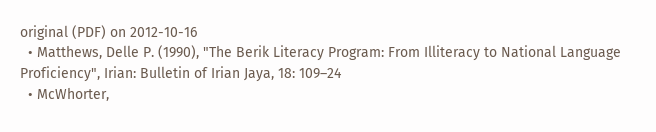original (PDF) on 2012-10-16
  • Matthews, Delle P. (1990), "The Berik Literacy Program: From Illiteracy to National Language Proficiency", Irian: Bulletin of Irian Jaya, 18: 109–24
  • McWhorter,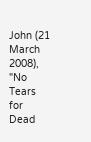John (21 March 2008), "No Tears for Dead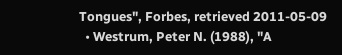Tongues", Forbes, retrieved 2011-05-09
  • Westrum, Peter N. (1988), "A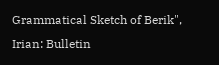Grammatical Sketch of Berik", Irian: Bulletin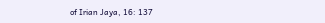of Irian Jaya, 16: 137